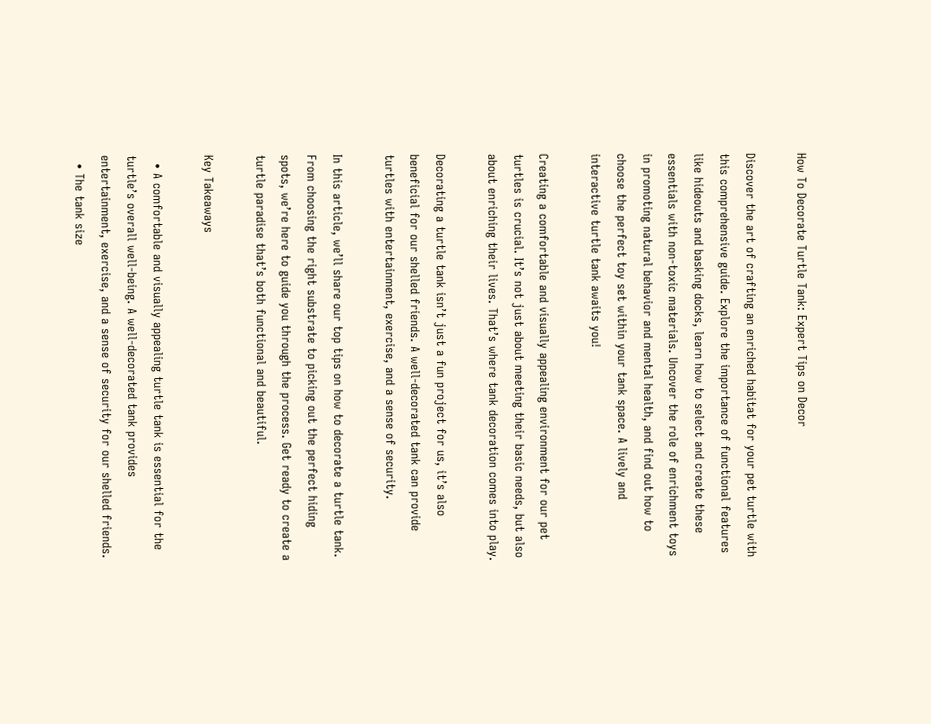How To Decorate Turtle Tank: Expert Tips on Decor

Discover the art of crafting an enriched habitat for your pet turtle with this comprehensive guide. Explore the importance of functional features like hideouts and basking docks, learn how to select and create these essentials with non-toxic materials. Uncover the role of enrichment toys in promoting natural behavior and mental health, and find out how to choose the perfect toy set within your tank space. A lively and interactive turtle tank awaits you!

Creating a comfortable and visually appealing environment for our pet turtles is crucial. It’s not just about meeting their basic needs, but also about enriching their lives. That’s where tank decoration comes into play.

Decorating a turtle tank isn’t just a fun project for us, it’s also beneficial for our shelled friends. A well-decorated tank can provide turtles with entertainment, exercise, and a sense of security.

In this article, we’ll share our top tips on how to decorate a turtle tank. From choosing the right substrate to picking out the perfect hiding spots, we’re here to guide you through the process. Get ready to create a turtle paradise that’s both functional and beautiful.

Key Takeaways

  • A comfortable and visually appealing turtle tank is essential for the turtle’s overall well-being. A well-decorated tank provides entertainment, exercise, and a sense of security for our shelled friends.
  • The tank size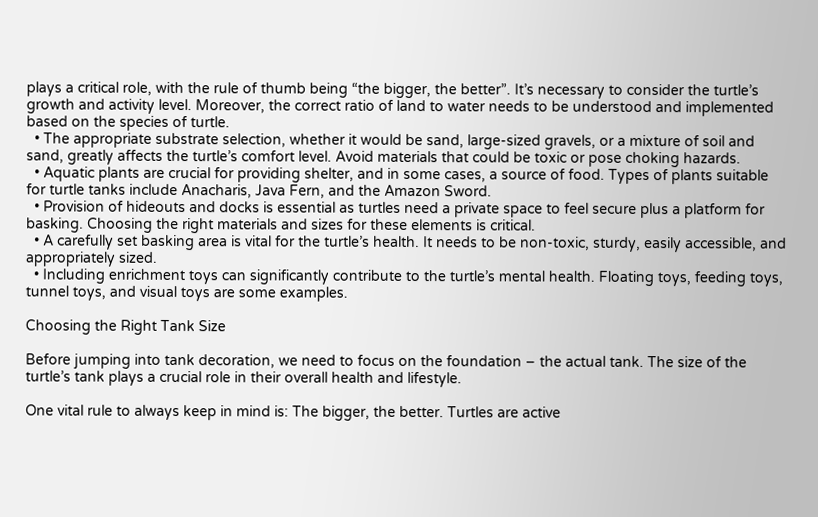plays a critical role, with the rule of thumb being “the bigger, the better”. It’s necessary to consider the turtle’s growth and activity level. Moreover, the correct ratio of land to water needs to be understood and implemented based on the species of turtle.
  • The appropriate substrate selection, whether it would be sand, large-sized gravels, or a mixture of soil and sand, greatly affects the turtle’s comfort level. Avoid materials that could be toxic or pose choking hazards.
  • Aquatic plants are crucial for providing shelter, and in some cases, a source of food. Types of plants suitable for turtle tanks include Anacharis, Java Fern, and the Amazon Sword.
  • Provision of hideouts and docks is essential as turtles need a private space to feel secure plus a platform for basking. Choosing the right materials and sizes for these elements is critical.
  • A carefully set basking area is vital for the turtle’s health. It needs to be non-toxic, sturdy, easily accessible, and appropriately sized.
  • Including enrichment toys can significantly contribute to the turtle’s mental health. Floating toys, feeding toys, tunnel toys, and visual toys are some examples.

Choosing the Right Tank Size

Before jumping into tank decoration, we need to focus on the foundation – the actual tank. The size of the turtle’s tank plays a crucial role in their overall health and lifestyle.

One vital rule to always keep in mind is: The bigger, the better. Turtles are active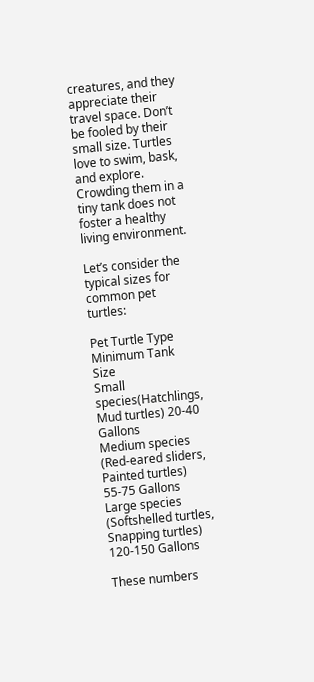creatures, and they appreciate their travel space. Don’t be fooled by their small size. Turtles love to swim, bask, and explore. Crowding them in a tiny tank does not foster a healthy living environment.

Let’s consider the typical sizes for common pet turtles:

Pet Turtle Type Minimum Tank Size
Small species(Hatchlings, Mud turtles) 20-40 Gallons
Medium species (Red-eared sliders, Painted turtles) 55-75 Gallons
Large species (Softshelled turtles, Snapping turtles) 120-150 Gallons

These numbers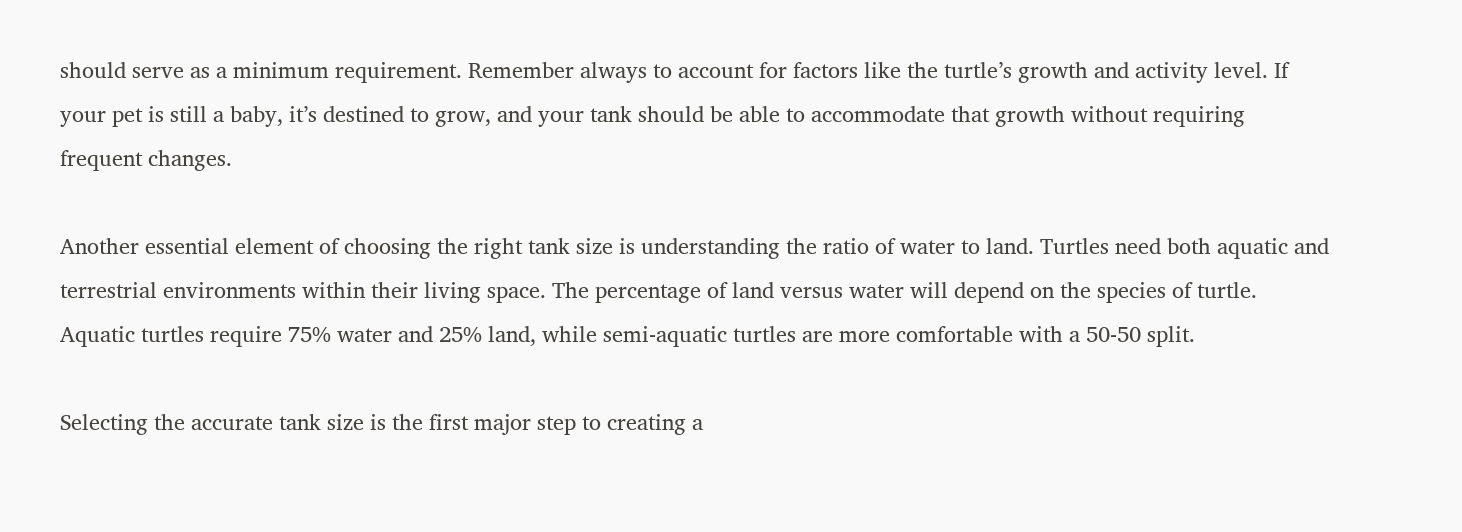should serve as a minimum requirement. Remember always to account for factors like the turtle’s growth and activity level. If your pet is still a baby, it’s destined to grow, and your tank should be able to accommodate that growth without requiring frequent changes.

Another essential element of choosing the right tank size is understanding the ratio of water to land. Turtles need both aquatic and terrestrial environments within their living space. The percentage of land versus water will depend on the species of turtle. Aquatic turtles require 75% water and 25% land, while semi-aquatic turtles are more comfortable with a 50-50 split.

Selecting the accurate tank size is the first major step to creating a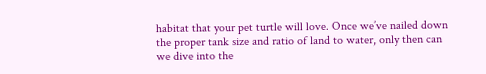habitat that your pet turtle will love. Once we’ve nailed down the proper tank size and ratio of land to water, only then can we dive into the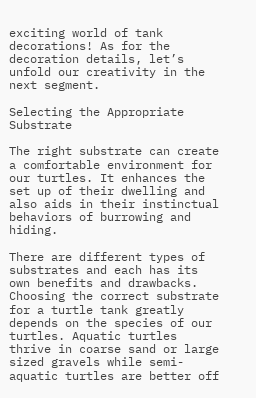exciting world of tank decorations! As for the decoration details, let’s unfold our creativity in the next segment.

Selecting the Appropriate Substrate

The right substrate can create a comfortable environment for our turtles. It enhances the set up of their dwelling and also aids in their instinctual behaviors of burrowing and hiding.

There are different types of substrates and each has its own benefits and drawbacks. Choosing the correct substrate for a turtle tank greatly depends on the species of our turtles. Aquatic turtles thrive in coarse sand or large sized gravels while semi-aquatic turtles are better off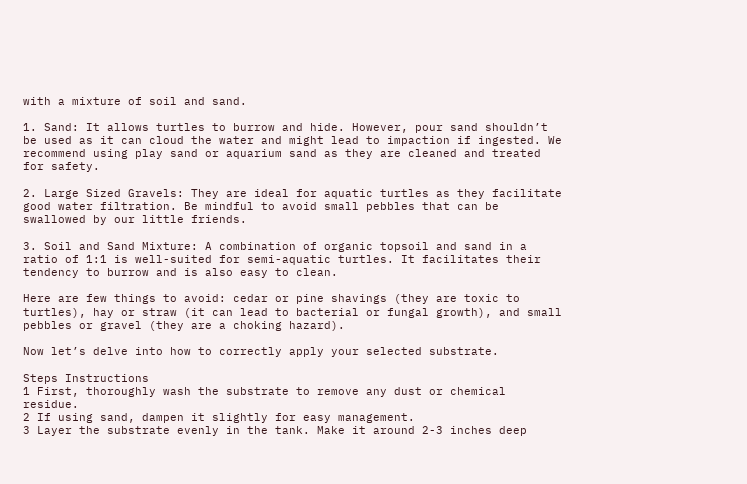with a mixture of soil and sand.

1. Sand: It allows turtles to burrow and hide. However, pour sand shouldn’t be used as it can cloud the water and might lead to impaction if ingested. We recommend using play sand or aquarium sand as they are cleaned and treated for safety.

2. Large Sized Gravels: They are ideal for aquatic turtles as they facilitate good water filtration. Be mindful to avoid small pebbles that can be swallowed by our little friends.

3. Soil and Sand Mixture: A combination of organic topsoil and sand in a ratio of 1:1 is well-suited for semi-aquatic turtles. It facilitates their tendency to burrow and is also easy to clean.

Here are few things to avoid: cedar or pine shavings (they are toxic to turtles), hay or straw (it can lead to bacterial or fungal growth), and small pebbles or gravel (they are a choking hazard).

Now let’s delve into how to correctly apply your selected substrate.

Steps Instructions
1 First, thoroughly wash the substrate to remove any dust or chemical residue.
2 If using sand, dampen it slightly for easy management.
3 Layer the substrate evenly in the tank. Make it around 2-3 inches deep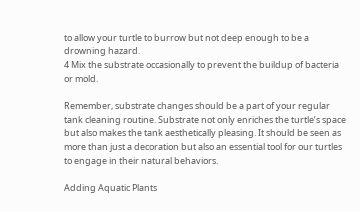to allow your turtle to burrow but not deep enough to be a drowning hazard.
4 Mix the substrate occasionally to prevent the buildup of bacteria or mold.

Remember, substrate changes should be a part of your regular tank cleaning routine. Substrate not only enriches the turtle’s space but also makes the tank aesthetically pleasing. It should be seen as more than just a decoration but also an essential tool for our turtles to engage in their natural behaviors.

Adding Aquatic Plants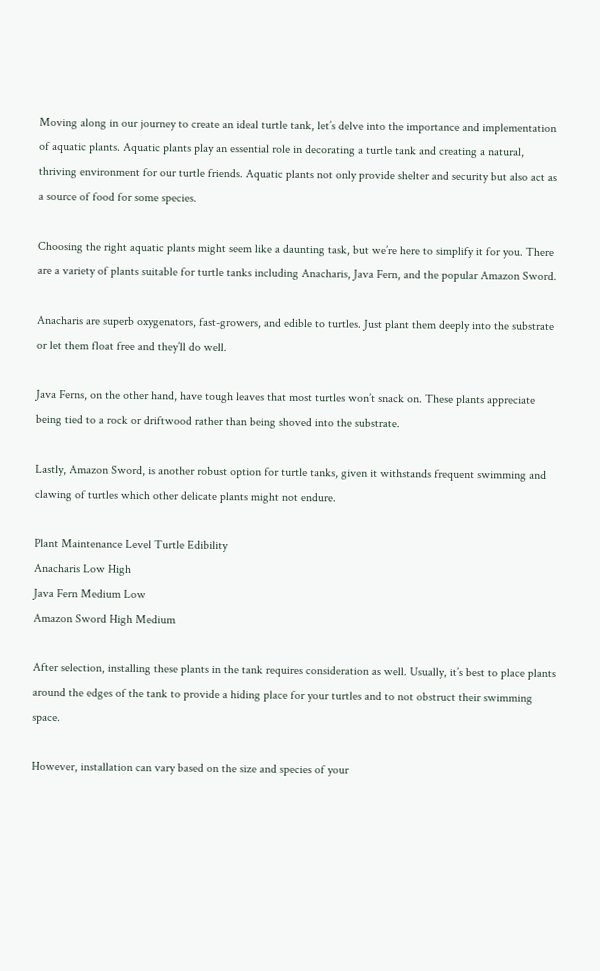Moving along in our journey to create an ideal turtle tank, let’s delve into the importance and implementation of aquatic plants. Aquatic plants play an essential role in decorating a turtle tank and creating a natural, thriving environment for our turtle friends. Aquatic plants not only provide shelter and security but also act as a source of food for some species.

Choosing the right aquatic plants might seem like a daunting task, but we’re here to simplify it for you. There are a variety of plants suitable for turtle tanks including Anacharis, Java Fern, and the popular Amazon Sword.

Anacharis are superb oxygenators, fast-growers, and edible to turtles. Just plant them deeply into the substrate or let them float free and they’ll do well.

Java Ferns, on the other hand, have tough leaves that most turtles won’t snack on. These plants appreciate being tied to a rock or driftwood rather than being shoved into the substrate.

Lastly, Amazon Sword, is another robust option for turtle tanks, given it withstands frequent swimming and clawing of turtles which other delicate plants might not endure.

Plant Maintenance Level Turtle Edibility
Anacharis Low High
Java Fern Medium Low
Amazon Sword High Medium

After selection, installing these plants in the tank requires consideration as well. Usually, it’s best to place plants around the edges of the tank to provide a hiding place for your turtles and to not obstruct their swimming space.

However, installation can vary based on the size and species of your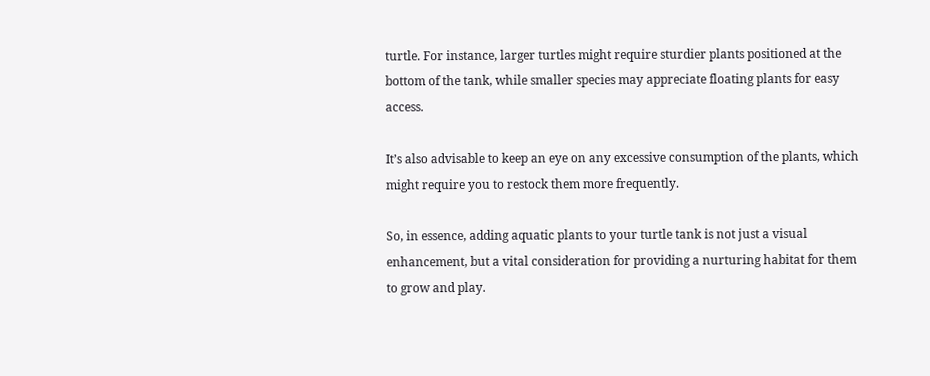turtle. For instance, larger turtles might require sturdier plants positioned at the bottom of the tank, while smaller species may appreciate floating plants for easy access.

It’s also advisable to keep an eye on any excessive consumption of the plants, which might require you to restock them more frequently.

So, in essence, adding aquatic plants to your turtle tank is not just a visual enhancement, but a vital consideration for providing a nurturing habitat for them to grow and play.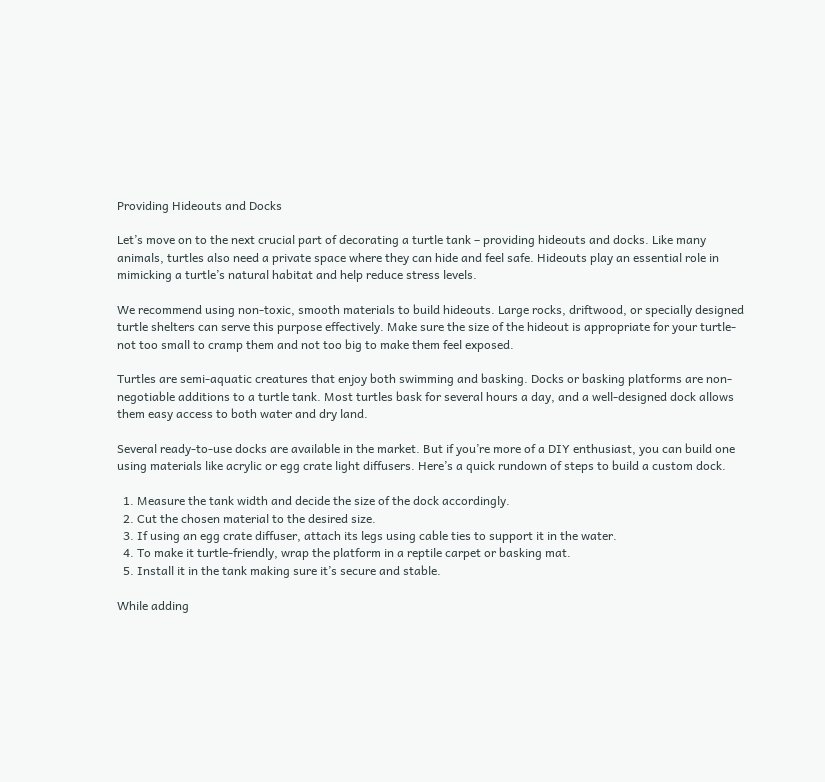Providing Hideouts and Docks

Let’s move on to the next crucial part of decorating a turtle tank – providing hideouts and docks. Like many animals, turtles also need a private space where they can hide and feel safe. Hideouts play an essential role in mimicking a turtle’s natural habitat and help reduce stress levels.

We recommend using non-toxic, smooth materials to build hideouts. Large rocks, driftwood, or specially designed turtle shelters can serve this purpose effectively. Make sure the size of the hideout is appropriate for your turtle- not too small to cramp them and not too big to make them feel exposed.

Turtles are semi-aquatic creatures that enjoy both swimming and basking. Docks or basking platforms are non-negotiable additions to a turtle tank. Most turtles bask for several hours a day, and a well-designed dock allows them easy access to both water and dry land.

Several ready-to-use docks are available in the market. But if you’re more of a DIY enthusiast, you can build one using materials like acrylic or egg crate light diffusers. Here’s a quick rundown of steps to build a custom dock.

  1. Measure the tank width and decide the size of the dock accordingly.
  2. Cut the chosen material to the desired size.
  3. If using an egg crate diffuser, attach its legs using cable ties to support it in the water.
  4. To make it turtle-friendly, wrap the platform in a reptile carpet or basking mat.
  5. Install it in the tank making sure it’s secure and stable.

While adding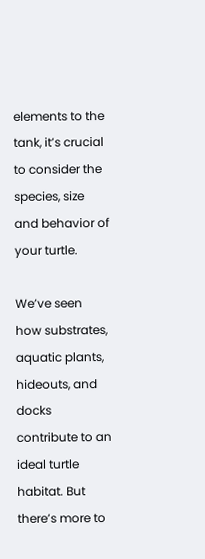elements to the tank, it’s crucial to consider the species, size and behavior of your turtle.

We’ve seen how substrates, aquatic plants, hideouts, and docks contribute to an ideal turtle habitat. But there’s more to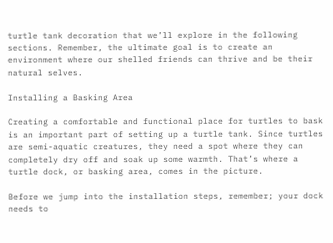turtle tank decoration that we’ll explore in the following sections. Remember, the ultimate goal is to create an environment where our shelled friends can thrive and be their natural selves.

Installing a Basking Area

Creating a comfortable and functional place for turtles to bask is an important part of setting up a turtle tank. Since turtles are semi-aquatic creatures, they need a spot where they can completely dry off and soak up some warmth. That’s where a turtle dock, or basking area, comes in the picture.

Before we jump into the installation steps, remember; your dock needs to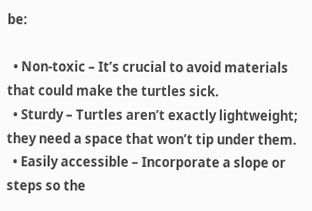be:

  • Non-toxic – It’s crucial to avoid materials that could make the turtles sick.
  • Sturdy – Turtles aren’t exactly lightweight; they need a space that won’t tip under them.
  • Easily accessible – Incorporate a slope or steps so the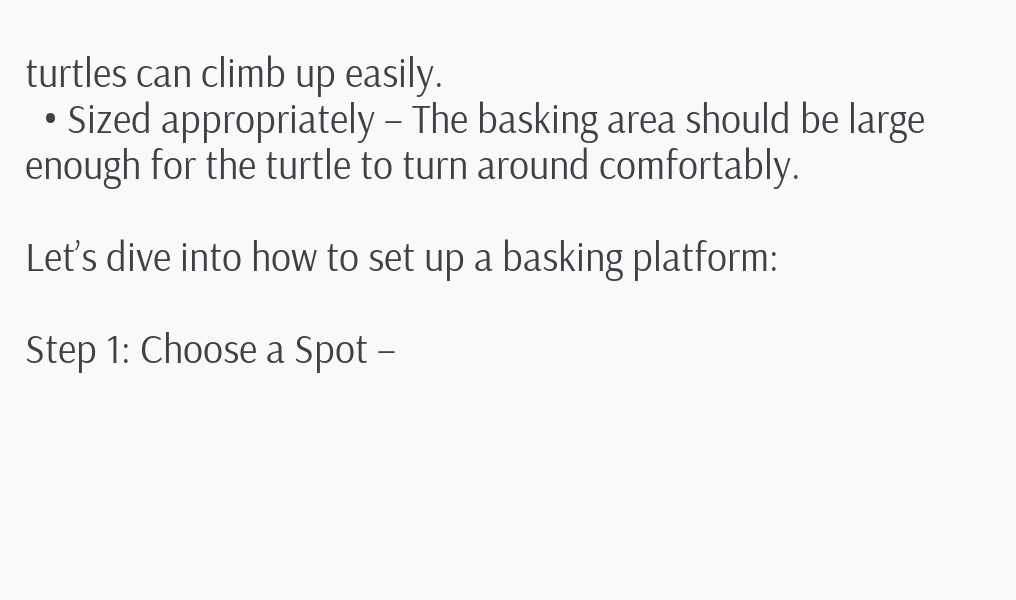turtles can climb up easily.
  • Sized appropriately – The basking area should be large enough for the turtle to turn around comfortably.

Let’s dive into how to set up a basking platform:

Step 1: Choose a Spot –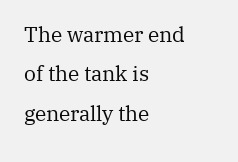The warmer end of the tank is generally the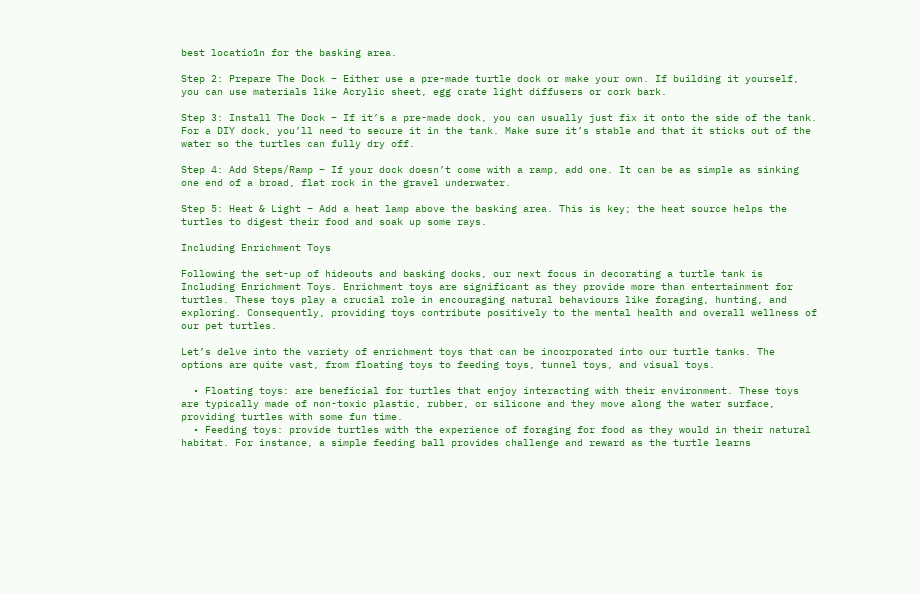best locatio1n for the basking area.

Step 2: Prepare The Dock – Either use a pre-made turtle dock or make your own. If building it yourself, you can use materials like Acrylic sheet, egg crate light diffusers or cork bark.

Step 3: Install The Dock – If it’s a pre-made dock, you can usually just fix it onto the side of the tank. For a DIY dock, you’ll need to secure it in the tank. Make sure it’s stable and that it sticks out of the water so the turtles can fully dry off.

Step 4: Add Steps/Ramp – If your dock doesn’t come with a ramp, add one. It can be as simple as sinking one end of a broad, flat rock in the gravel underwater.

Step 5: Heat & Light – Add a heat lamp above the basking area. This is key; the heat source helps the turtles to digest their food and soak up some rays.

Including Enrichment Toys

Following the set-up of hideouts and basking docks, our next focus in decorating a turtle tank is Including Enrichment Toys. Enrichment toys are significant as they provide more than entertainment for turtles. These toys play a crucial role in encouraging natural behaviours like foraging, hunting, and exploring. Consequently, providing toys contribute positively to the mental health and overall wellness of our pet turtles.

Let’s delve into the variety of enrichment toys that can be incorporated into our turtle tanks. The options are quite vast, from floating toys to feeding toys, tunnel toys, and visual toys.

  • Floating toys: are beneficial for turtles that enjoy interacting with their environment. These toys are typically made of non-toxic plastic, rubber, or silicone and they move along the water surface, providing turtles with some fun time.
  • Feeding toys: provide turtles with the experience of foraging for food as they would in their natural habitat. For instance, a simple feeding ball provides challenge and reward as the turtle learns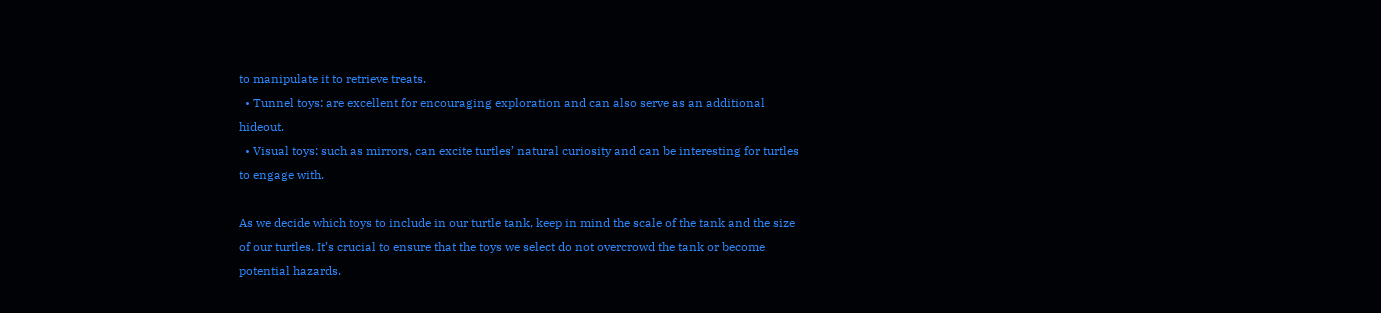to manipulate it to retrieve treats.
  • Tunnel toys: are excellent for encouraging exploration and can also serve as an additional hideout.
  • Visual toys: such as mirrors, can excite turtles’ natural curiosity and can be interesting for turtles to engage with.

As we decide which toys to include in our turtle tank, keep in mind the scale of the tank and the size of our turtles. It’s crucial to ensure that the toys we select do not overcrowd the tank or become potential hazards.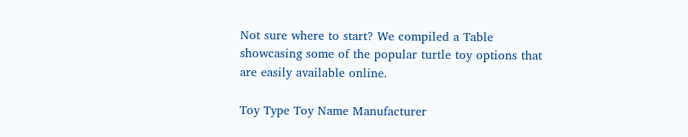Not sure where to start? We compiled a Table showcasing some of the popular turtle toy options that are easily available online.

Toy Type Toy Name Manufacturer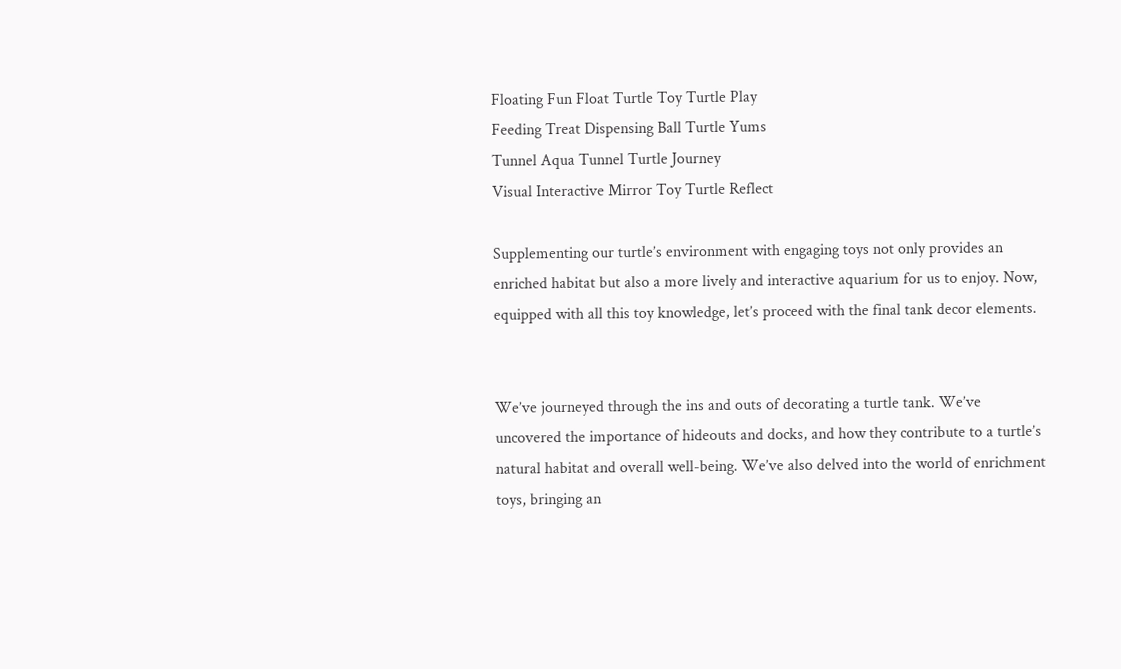Floating Fun Float Turtle Toy Turtle Play
Feeding Treat Dispensing Ball Turtle Yums
Tunnel Aqua Tunnel Turtle Journey
Visual Interactive Mirror Toy Turtle Reflect

Supplementing our turtle’s environment with engaging toys not only provides an enriched habitat but also a more lively and interactive aquarium for us to enjoy. Now, equipped with all this toy knowledge, let’s proceed with the final tank decor elements.


We’ve journeyed through the ins and outs of decorating a turtle tank. We’ve uncovered the importance of hideouts and docks, and how they contribute to a turtle’s natural habitat and overall well-being. We’ve also delved into the world of enrichment toys, bringing an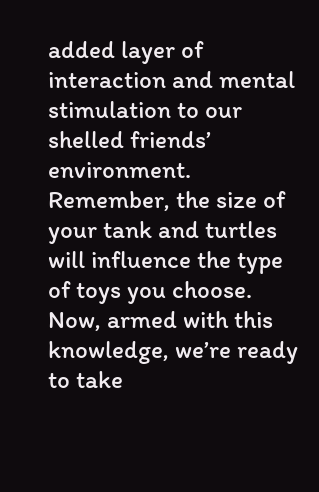added layer of interaction and mental stimulation to our shelled friends’ environment. Remember, the size of your tank and turtles will influence the type of toys you choose. Now, armed with this knowledge, we’re ready to take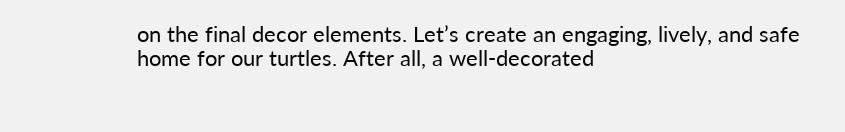on the final decor elements. Let’s create an engaging, lively, and safe home for our turtles. After all, a well-decorated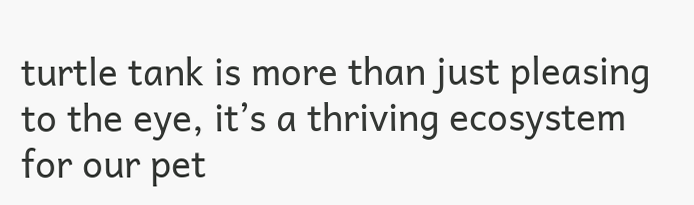turtle tank is more than just pleasing to the eye, it’s a thriving ecosystem for our pet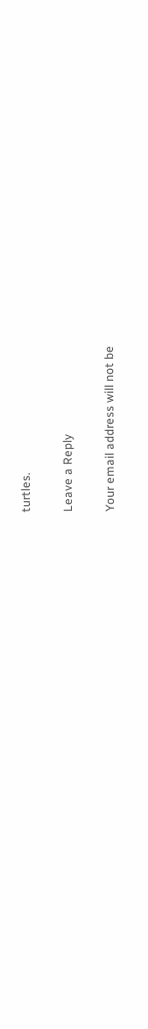turtles.

Leave a Reply

Your email address will not be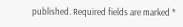published. Required fields are marked *